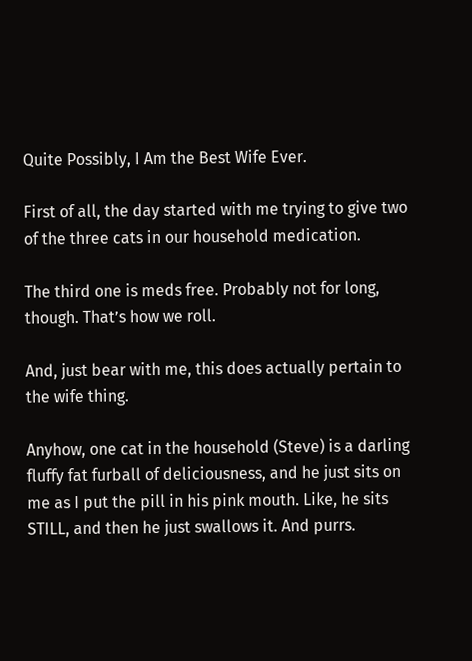Quite Possibly, I Am the Best Wife Ever.

First of all, the day started with me trying to give two of the three cats in our household medication.

The third one is meds free. Probably not for long, though. That’s how we roll.

And, just bear with me, this does actually pertain to the wife thing.

Anyhow, one cat in the household (Steve) is a darling fluffy fat furball of deliciousness, and he just sits on me as I put the pill in his pink mouth. Like, he sits STILL, and then he just swallows it. And purrs.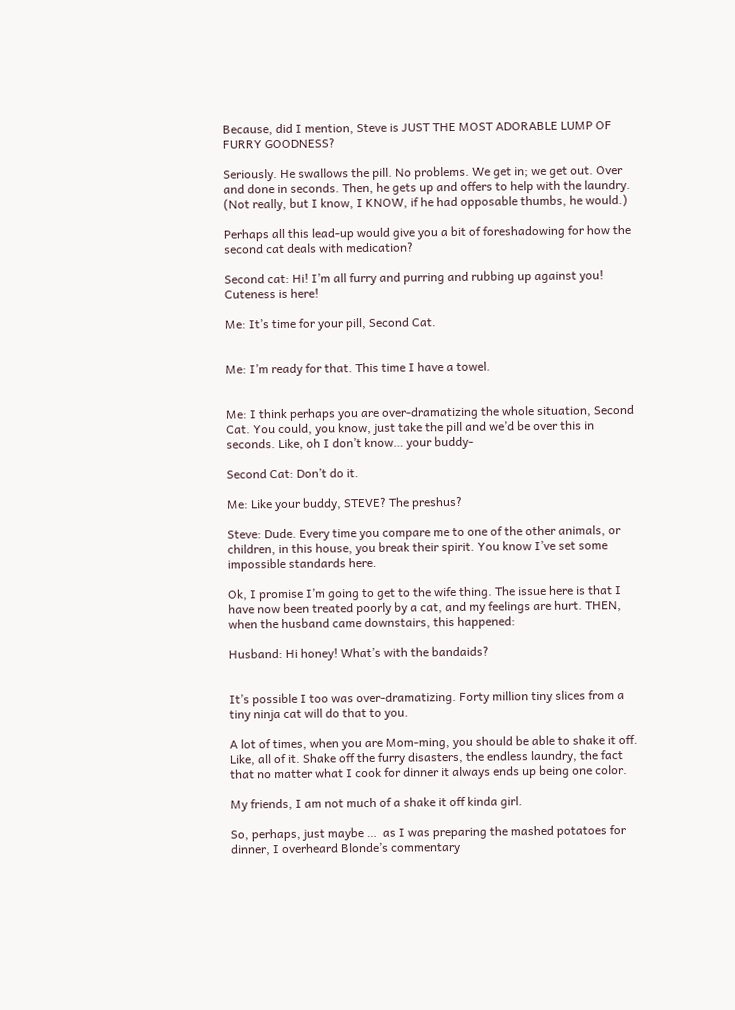Because, did I mention, Steve is JUST THE MOST ADORABLE LUMP OF FURRY GOODNESS?

Seriously. He swallows the pill. No problems. We get in; we get out. Over and done in seconds. Then, he gets up and offers to help with the laundry. (Not really, but I know, I KNOW, if he had opposable thumbs, he would.)

Perhaps all this lead-up would give you a bit of foreshadowing for how the second cat deals with medication?

Second cat: Hi! I’m all furry and purring and rubbing up against you! Cuteness is here!

Me: It’s time for your pill, Second Cat.


Me: I’m ready for that. This time I have a towel.


Me: I think perhaps you are over-dramatizing the whole situation, Second Cat. You could, you know, just take the pill and we’d be over this in seconds. Like, oh I don’t know… your buddy-

Second Cat: Don’t do it.

Me: Like your buddy, STEVE? The preshus?

Steve: Dude. Every time you compare me to one of the other animals, or children, in this house, you break their spirit. You know I’ve set some impossible standards here.

Ok, I promise I’m going to get to the wife thing. The issue here is that I have now been treated poorly by a cat, and my feelings are hurt. THEN, when the husband came downstairs, this happened:

Husband: Hi honey! What’s with the bandaids?


It’s possible I too was over-dramatizing. Forty million tiny slices from a tiny ninja cat will do that to you.

A lot of times, when you are Mom-ming, you should be able to shake it off. Like, all of it. Shake off the furry disasters, the endless laundry, the fact that no matter what I cook for dinner it always ends up being one color.

My friends, I am not much of a shake it off kinda girl.

So, perhaps, just maybe …  as I was preparing the mashed potatoes for dinner, I overheard Blonde’s commentary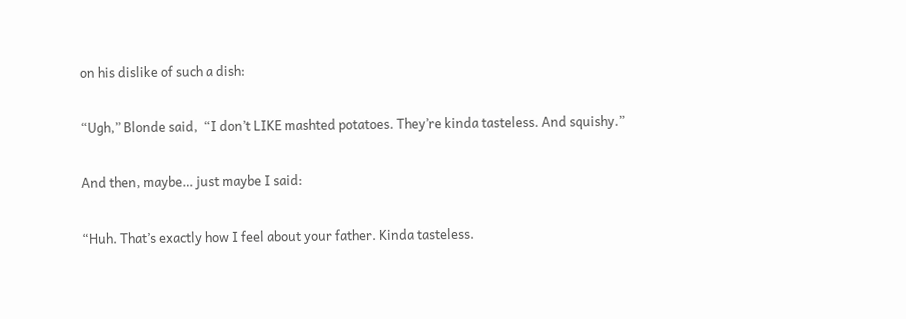on his dislike of such a dish:

“Ugh,” Blonde said,  “I don’t LIKE mashted potatoes. They’re kinda tasteless. And squishy.”

And then, maybe… just maybe I said:

“Huh. That’s exactly how I feel about your father. Kinda tasteless.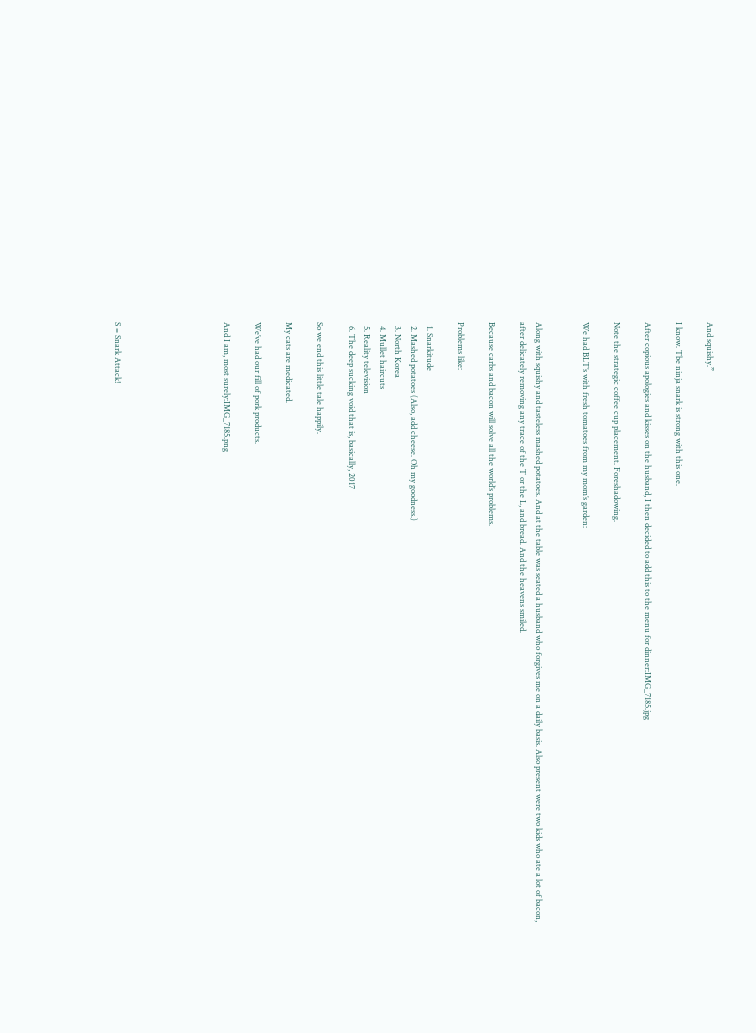And squishy.”

I know. Tbe ninja snark is strong with this one.

After copious apologies and kisses on the husband, I then decided to add this to the menu for dinner:IMG_7185.jpg

Note the strategic coffee cup placement. Foreshadowing.

We had BLT’s with fresh tomatoes from my mom’s garden:


Along with squishy and tasteless mashed potatoes. And at the table was seated a husband who forgives me on a daily basis. Also present were two kids who ate a lot of bacon, after delicately removing any trace of the T or the L, and bread. And the heavens smiled.

Because carbs and bacon will solve all the world’s problems.

Problems like:

  1. Snarkitude
  2. Mashed potatoes (Also, add cheese. Oh my goodness.)
  3. North Korea
  4. Mullet haircuts
  5. Reality television
  6. The deep sucking void that is, basically, 2017

So we end this little tale happily.

My cats are medicated.

We’ve had our fill of pork products.

And I am, most surely:IMG_7185.png






S = Snark Attack!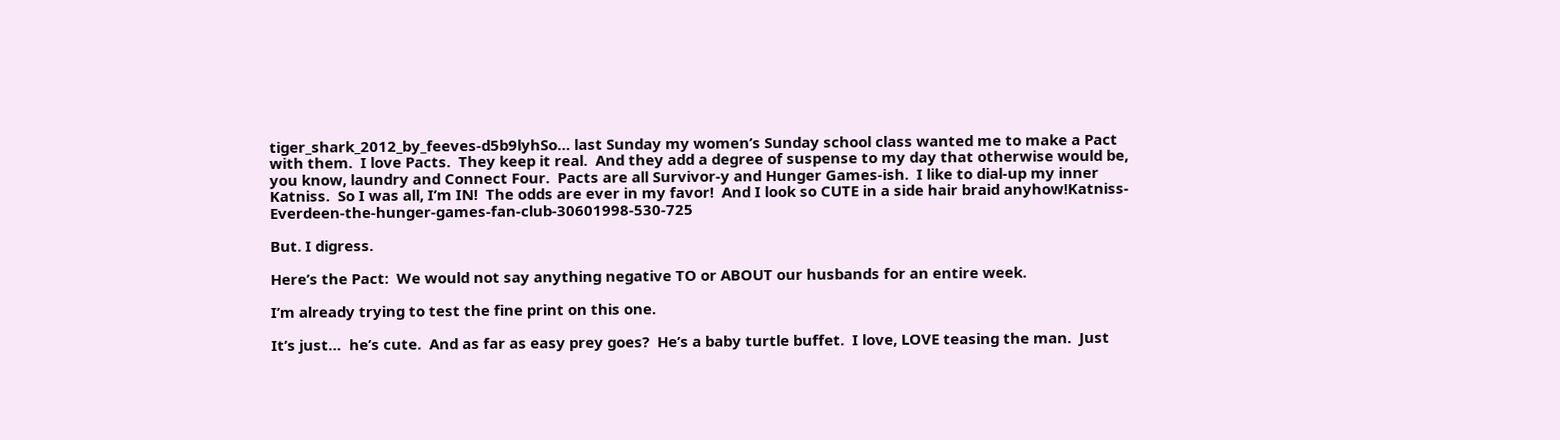tiger_shark_2012_by_feeves-d5b9lyhSo… last Sunday my women’s Sunday school class wanted me to make a Pact with them.  I love Pacts.  They keep it real.  And they add a degree of suspense to my day that otherwise would be, you know, laundry and Connect Four.  Pacts are all Survivor-y and Hunger Games-ish.  I like to dial-up my inner Katniss.  So I was all, I’m IN!  The odds are ever in my favor!  And I look so CUTE in a side hair braid anyhow!Katniss-Everdeen-the-hunger-games-fan-club-30601998-530-725

But. I digress.

Here’s the Pact:  We would not say anything negative TO or ABOUT our husbands for an entire week.

I’m already trying to test the fine print on this one.

It’s just…  he’s cute.  And as far as easy prey goes?  He’s a baby turtle buffet.  I love, LOVE teasing the man.  Just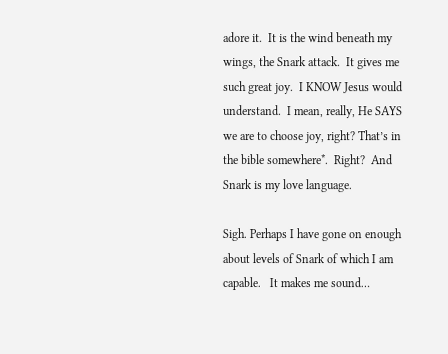adore it.  It is the wind beneath my wings, the Snark attack.  It gives me such great joy.  I KNOW Jesus would understand.  I mean, really, He SAYS we are to choose joy, right? That’s in the bible somewhere*.  Right?  And Snark is my love language.

Sigh. Perhaps I have gone on enough about levels of Snark of which I am capable.   It makes me sound…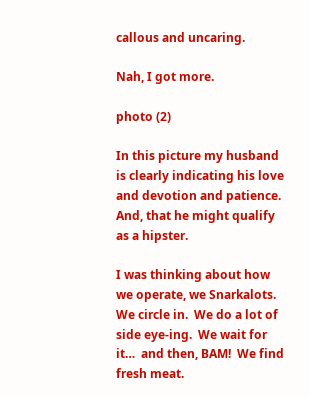callous and uncaring.

Nah, I got more.

photo (2)

In this picture my husband is clearly indicating his love and devotion and patience. And, that he might qualify as a hipster.

I was thinking about how we operate, we Snarkalots.  We circle in.  We do a lot of side eye-ing.  We wait for it…  and then, BAM!  We find fresh meat.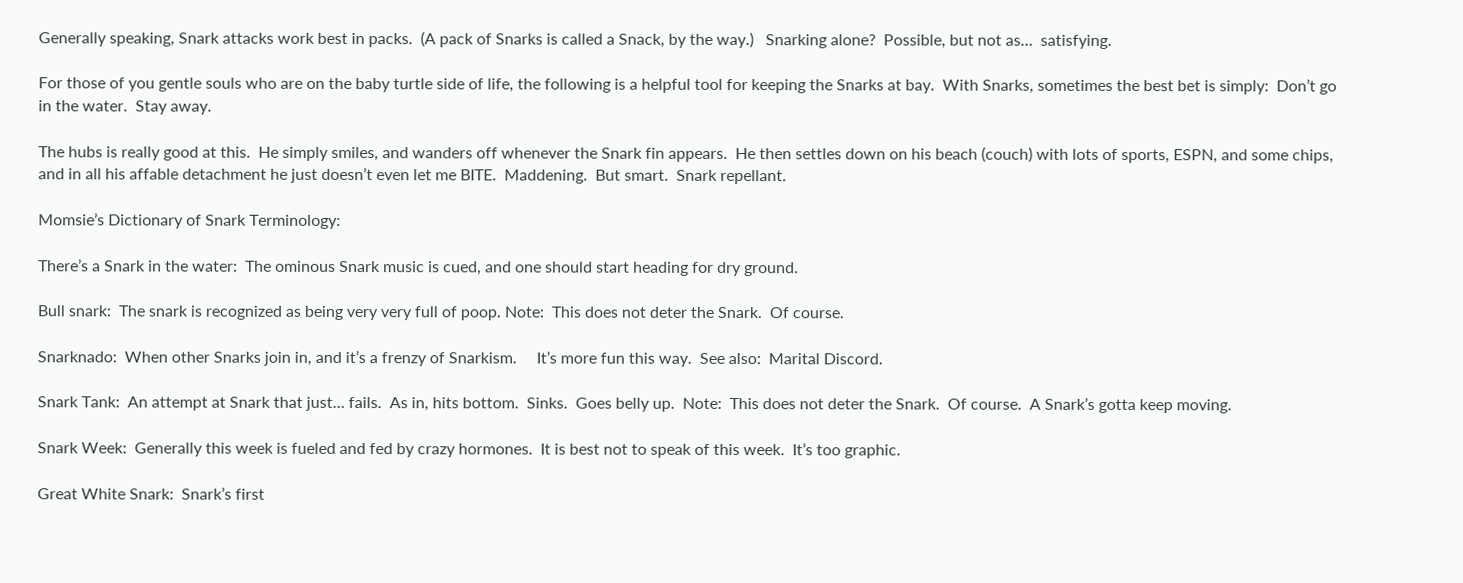Generally speaking, Snark attacks work best in packs.  (A pack of Snarks is called a Snack, by the way.)   Snarking alone?  Possible, but not as…  satisfying.

For those of you gentle souls who are on the baby turtle side of life, the following is a helpful tool for keeping the Snarks at bay.  With Snarks, sometimes the best bet is simply:  Don’t go in the water.  Stay away.

The hubs is really good at this.  He simply smiles, and wanders off whenever the Snark fin appears.  He then settles down on his beach (couch) with lots of sports, ESPN, and some chips, and in all his affable detachment he just doesn’t even let me BITE.  Maddening.  But smart.  Snark repellant.

Momsie’s Dictionary of Snark Terminology:

There’s a Snark in the water:  The ominous Snark music is cued, and one should start heading for dry ground.

Bull snark:  The snark is recognized as being very very full of poop. Note:  This does not deter the Snark.  Of course.

Snarknado:  When other Snarks join in, and it’s a frenzy of Snarkism.     It’s more fun this way.  See also:  Marital Discord.

Snark Tank:  An attempt at Snark that just… fails.  As in, hits bottom.  Sinks.  Goes belly up.  Note:  This does not deter the Snark.  Of course.  A Snark’s gotta keep moving.

Snark Week:  Generally this week is fueled and fed by crazy hormones.  It is best not to speak of this week.  It’s too graphic.

Great White Snark:  Snark’s first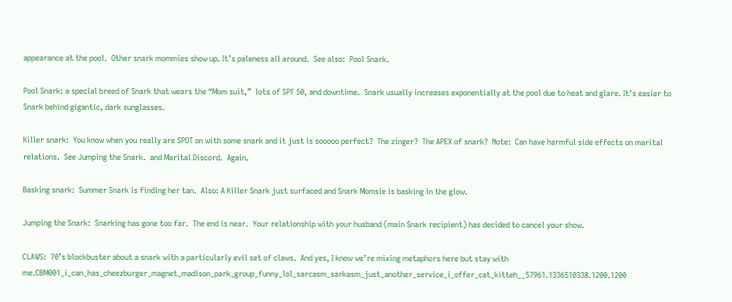appearance at the pool.  Other snark mommies show up. It’s paleness all around.  See also:  Pool Snark.

Pool Snark: a special breed of Snark that wears the “Mom suit,”  lots of SPF 50, and downtime.  Snark usually increases exponentially at the pool due to heat and glare. It’s easier to Snark behind gigantic, dark sunglasses.

Killer snark:  You know when you really are SPOT on with some snark and it just is sooooo perfect?  The zinger?  The APEX of snark?  Note:  Can have harmful side effects on marital relations.  See Jumping the Snark.  and Marital Discord.  Again.

Basking snark:  Summer Snark is finding her tan.  Also: A Killer Snark just surfaced and Snark Momsie is basking in the glow.

Jumping the Snark:  Snarking has gone too far.  The end is near.  Your relationship with your husband (main Snark recipient) has decided to cancel your show.

CLAWS:  70’s blockbuster about a snark with a particularly evil set of claws.  And yes, I know we’re mixing metaphors here but stay with me.CBM001_i_can_has_cheezburger_magnet_madison_park_group_funny_lol_sarcasm_sarkasm_just_another_service_i_offer_cat_kitteh__57961.1336510338.1200.1200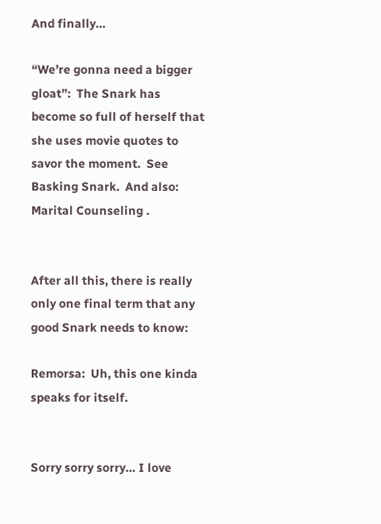And finally…

“We’re gonna need a bigger gloat”:  The Snark has become so full of herself that she uses movie quotes to savor the moment.  See Basking Snark.  And also:  Marital Counseling .


After all this, there is really only one final term that any good Snark needs to know:

Remorsa:  Uh, this one kinda speaks for itself.


Sorry sorry sorry… I love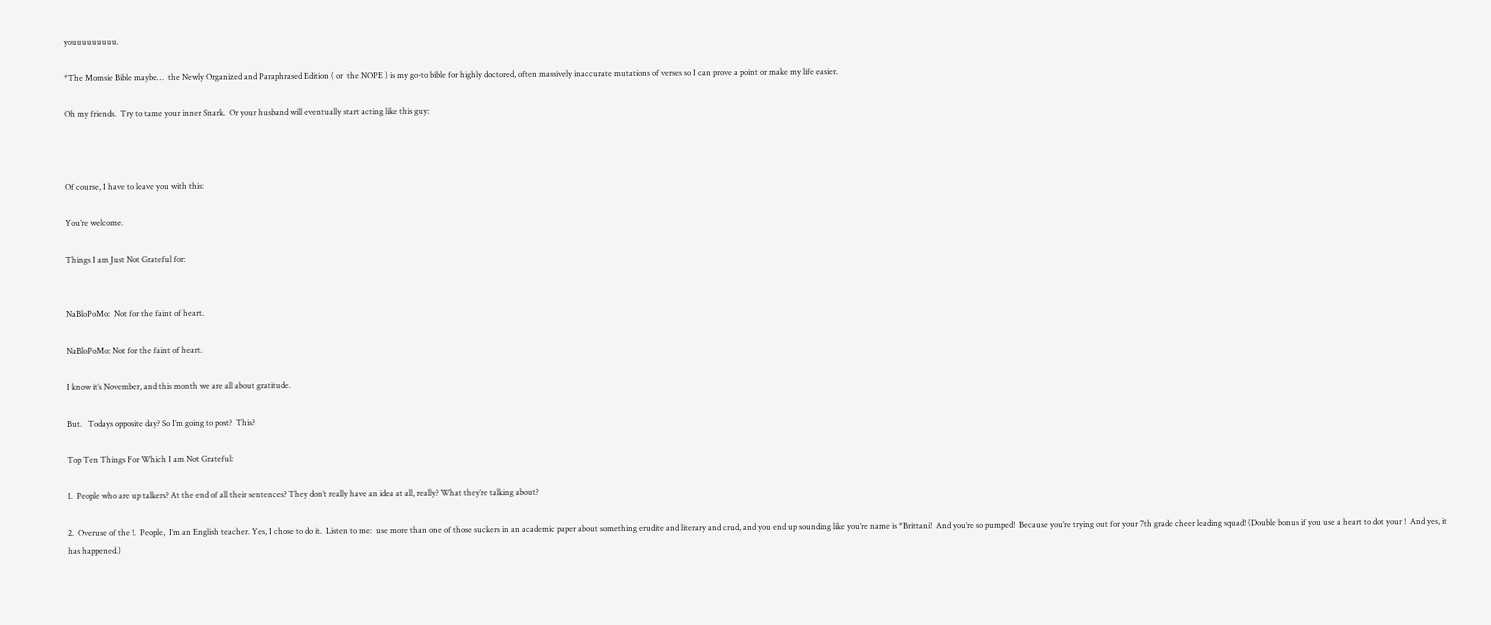youuuuuuuuu.

*The Momsie Bible maybe…  the Newly Organized and Paraphrased Edition ( or  the NOPE ) is my go-to bible for highly doctored, often massively inaccurate mutations of verses so I can prove a point or make my life easier.

Oh my friends.  Try to tame your inner Snark.  Or your husband will eventually start acting like this guy:



Of course, I have to leave you with this:

You’re welcome.

Things I am Just Not Grateful for:


NaBloPoMo:  Not for the faint of heart.

NaBloPoMo: Not for the faint of heart.

I know it’s November, and this month we are all about gratitude.

But.   Todays opposite day? So I’m going to post?  This?

Top Ten Things For Which I am Not Grateful:

1.  People who are up talkers? At the end of all their sentences? They don’t really have an idea at all, really? What they’re talking about?

2.  Overuse of the !.  People,  I’m an English teacher. Yes, I chose to do it.  Listen to me:  use more than one of those suckers in an academic paper about something erudite and literary and crud, and you end up sounding like you’re name is *Brittani!  And you’re so pumped!  Because you’re trying out for your 7th grade cheer leading squad! (Double bonus if you use a heart to dot your !  And yes, it has happened.)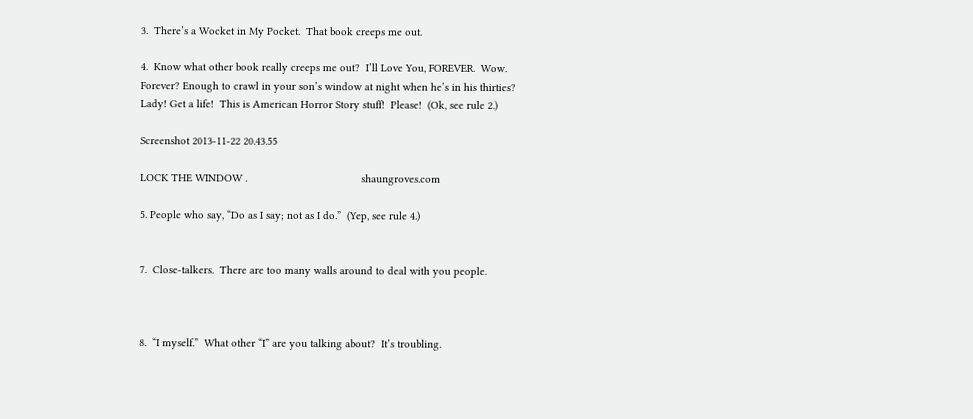3.  There’s a Wocket in My Pocket.  That book creeps me out.

4.  Know what other book really creeps me out?  I’ll Love You, FOREVER.  Wow. Forever? Enough to crawl in your son’s window at night when he’s in his thirties?  Lady! Get a life!  This is American Horror Story stuff!  Please!  (Ok, see rule 2.)

Screenshot 2013-11-22 20.43.55

LOCK THE WINDOW .                                      shaungroves.com

5. People who say, “Do as I say; not as I do.”  (Yep, see rule 4.)


7.  Close-talkers.  There are too many walls around to deal with you people.



8.  “I myself.”  What other “I” are you talking about?  It’s troubling.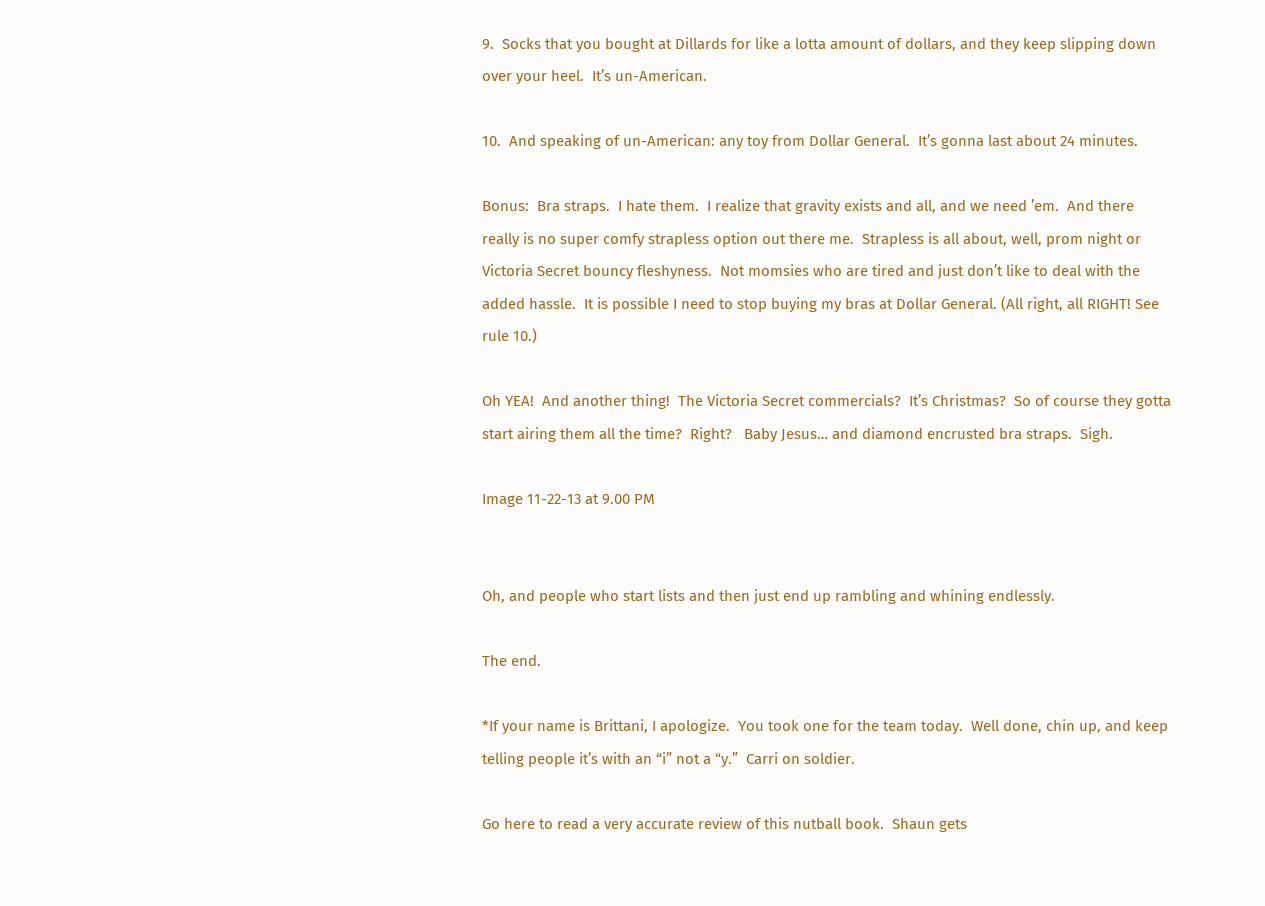9.  Socks that you bought at Dillards for like a lotta amount of dollars, and they keep slipping down over your heel.  It’s un-American.

10.  And speaking of un-American: any toy from Dollar General.  It’s gonna last about 24 minutes.

Bonus:  Bra straps.  I hate them.  I realize that gravity exists and all, and we need ’em.  And there really is no super comfy strapless option out there me.  Strapless is all about, well, prom night or Victoria Secret bouncy fleshyness.  Not momsies who are tired and just don’t like to deal with the added hassle.  It is possible I need to stop buying my bras at Dollar General. (All right, all RIGHT! See rule 10.)

Oh YEA!  And another thing!  The Victoria Secret commercials?  It’s Christmas?  So of course they gotta start airing them all the time?  Right?   Baby Jesus… and diamond encrusted bra straps.  Sigh.

Image 11-22-13 at 9.00 PM


Oh, and people who start lists and then just end up rambling and whining endlessly.

The end.

*If your name is Brittani, I apologize.  You took one for the team today.  Well done, chin up, and keep telling people it’s with an “i” not a “y.”  Carri on soldier.

Go here to read a very accurate review of this nutball book.  Shaun gets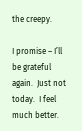the creepy.

I promise – I’ll be grateful again.  Just not today.  I feel much better.